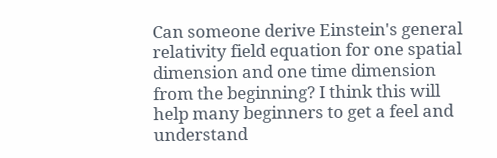Can someone derive Einstein's general relativity field equation for one spatial dimension and one time dimension from the beginning? I think this will help many beginners to get a feel and understand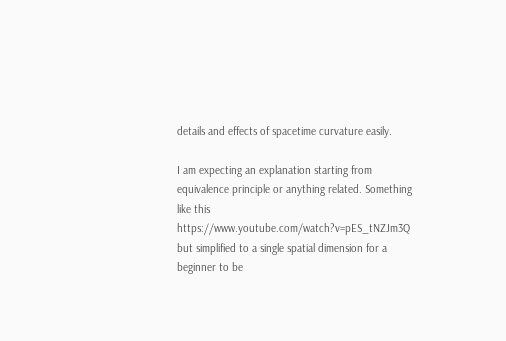details and effects of spacetime curvature easily.

I am expecting an explanation starting from equivalence principle or anything related. Something like this https://www.youtube.com/watch?v=pES_tNZJm3Q but simplified to a single spatial dimension for a beginner to be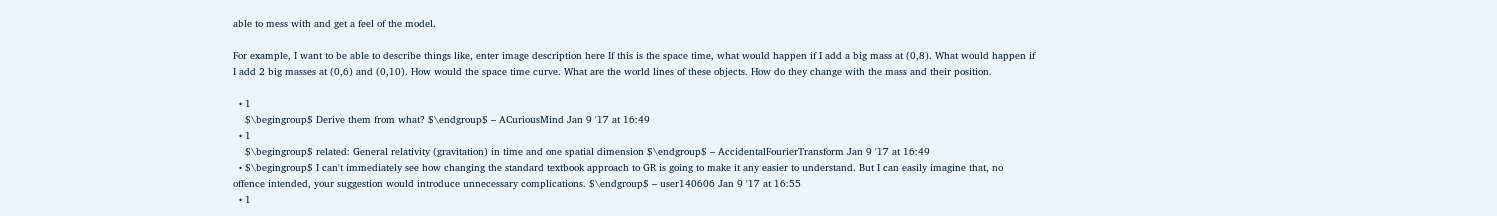able to mess with and get a feel of the model.

For example, I want to be able to describe things like, enter image description here If this is the space time, what would happen if I add a big mass at (0,8). What would happen if I add 2 big masses at (0,6) and (0,10). How would the space time curve. What are the world lines of these objects. How do they change with the mass and their position.

  • 1
    $\begingroup$ Derive them from what? $\endgroup$ – ACuriousMind Jan 9 '17 at 16:49
  • 1
    $\begingroup$ related: General relativity (gravitation) in time and one spatial dimension $\endgroup$ – AccidentalFourierTransform Jan 9 '17 at 16:49
  • $\begingroup$ I can't immediately see how changing the standard textbook approach to GR is going to make it any easier to understand. But I can easily imagine that, no offence intended, your suggestion would introduce unnecessary complications. $\endgroup$ – user140606 Jan 9 '17 at 16:55
  • 1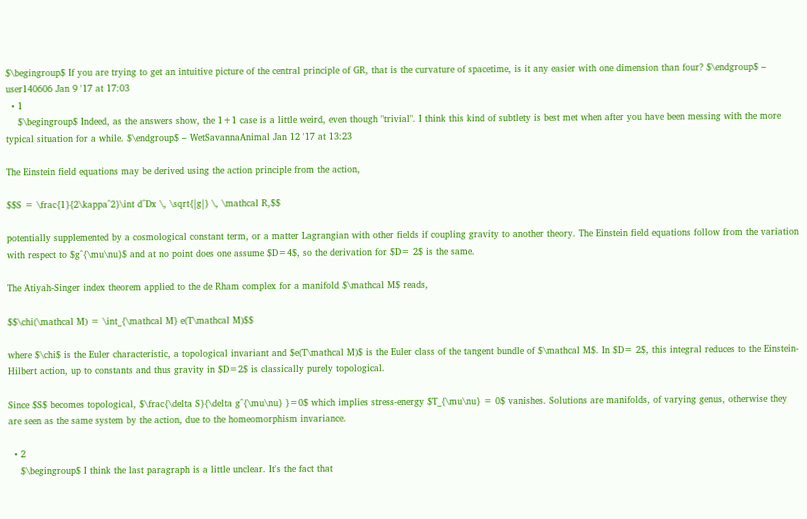$\begingroup$ If you are trying to get an intuitive picture of the central principle of GR, that is the curvature of spacetime, is it any easier with one dimension than four? $\endgroup$ – user140606 Jan 9 '17 at 17:03
  • 1
    $\begingroup$ Indeed, as the answers show, the 1+1 case is a little weird, even though "trivial". I think this kind of subtlety is best met when after you have been messing with the more typical situation for a while. $\endgroup$ – WetSavannaAnimal Jan 12 '17 at 13:23

The Einstein field equations may be derived using the action principle from the action,

$$S = \frac{1}{2\kappa^2}\int d^Dx \, \sqrt{|g|} \, \mathcal R,$$

potentially supplemented by a cosmological constant term, or a matter Lagrangian with other fields if coupling gravity to another theory. The Einstein field equations follow from the variation with respect to $g^{\mu\nu}$ and at no point does one assume $D=4$, so the derivation for $D= 2$ is the same.

The Atiyah-Singer index theorem applied to the de Rham complex for a manifold $\mathcal M$ reads,

$$\chi(\mathcal M) = \int_{\mathcal M} e(T\mathcal M)$$

where $\chi$ is the Euler characteristic, a topological invariant and $e(T\mathcal M)$ is the Euler class of the tangent bundle of $\mathcal M$. In $D= 2$, this integral reduces to the Einstein-Hilbert action, up to constants and thus gravity in $D=2$ is classically purely topological.

Since $S$ becomes topological, $\frac{\delta S}{\delta g^{\mu\nu} }=0$ which implies stress-energy $T_{\mu\nu} = 0$ vanishes. Solutions are manifolds, of varying genus, otherwise they are seen as the same system by the action, due to the homeomorphism invariance.

  • 2
    $\begingroup$ I think the last paragraph is a little unclear. It's the fact that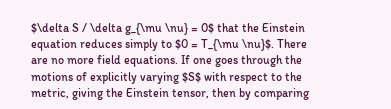$\delta S / \delta g_{\mu \nu} = 0$ that the Einstein equation reduces simply to $0 = T_{\mu \nu}$. There are no more field equations. If one goes through the motions of explicitly varying $S$ with respect to the metric, giving the Einstein tensor, then by comparing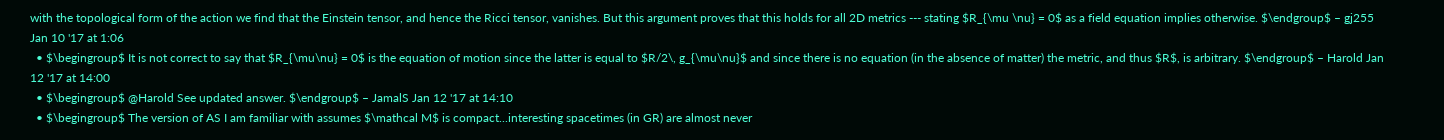with the topological form of the action we find that the Einstein tensor, and hence the Ricci tensor, vanishes. But this argument proves that this holds for all 2D metrics --- stating $R_{\mu \nu} = 0$ as a field equation implies otherwise. $\endgroup$ – gj255 Jan 10 '17 at 1:06
  • $\begingroup$ It is not correct to say that $R_{\mu\nu} = 0$ is the equation of motion since the latter is equal to $R/2\, g_{\mu\nu}$ and since there is no equation (in the absence of matter) the metric, and thus $R$, is arbitrary. $\endgroup$ – Harold Jan 12 '17 at 14:00
  • $\begingroup$ @Harold See updated answer. $\endgroup$ – JamalS Jan 12 '17 at 14:10
  • $\begingroup$ The version of AS I am familiar with assumes $\mathcal M$ is compact...interesting spacetimes (in GR) are almost never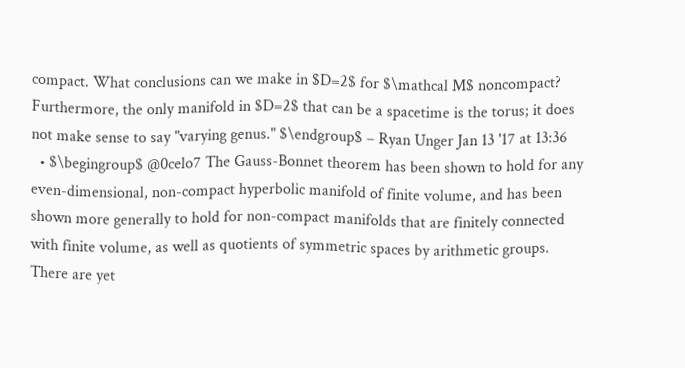compact. What conclusions can we make in $D=2$ for $\mathcal M$ noncompact? Furthermore, the only manifold in $D=2$ that can be a spacetime is the torus; it does not make sense to say "varying genus." $\endgroup$ – Ryan Unger Jan 13 '17 at 13:36
  • $\begingroup$ @0celo7 The Gauss-Bonnet theorem has been shown to hold for any even-dimensional, non-compact hyperbolic manifold of finite volume, and has been shown more generally to hold for non-compact manifolds that are finitely connected with finite volume, as well as quotients of symmetric spaces by arithmetic groups. There are yet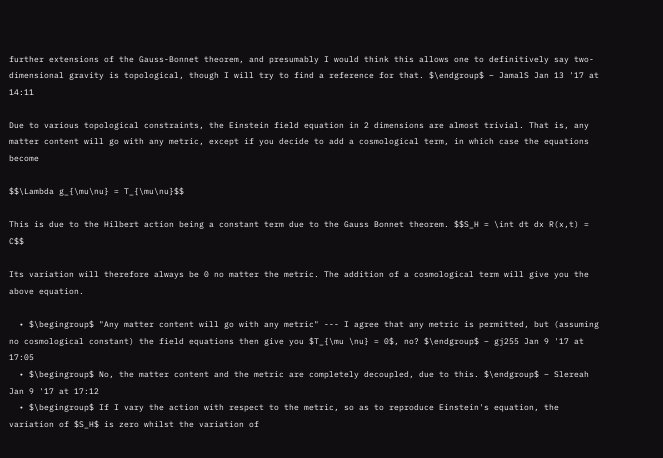further extensions of the Gauss-Bonnet theorem, and presumably I would think this allows one to definitively say two-dimensional gravity is topological, though I will try to find a reference for that. $\endgroup$ – JamalS Jan 13 '17 at 14:11

Due to various topological constraints, the Einstein field equation in 2 dimensions are almost trivial. That is, any matter content will go with any metric, except if you decide to add a cosmological term, in which case the equations become

$$\Lambda g_{\mu\nu} = T_{\mu\nu}$$

This is due to the Hilbert action being a constant term due to the Gauss Bonnet theorem. $$S_H = \int dt dx R(x,t) = C$$

Its variation will therefore always be 0 no matter the metric. The addition of a cosmological term will give you the above equation.

  • $\begingroup$ "Any matter content will go with any metric" --- I agree that any metric is permitted, but (assuming no cosmological constant) the field equations then give you $T_{\mu \nu} = 0$, no? $\endgroup$ – gj255 Jan 9 '17 at 17:05
  • $\begingroup$ No, the matter content and the metric are completely decoupled, due to this. $\endgroup$ – Slereah Jan 9 '17 at 17:12
  • $\begingroup$ If I vary the action with respect to the metric, so as to reproduce Einstein's equation, the variation of $S_H$ is zero whilst the variation of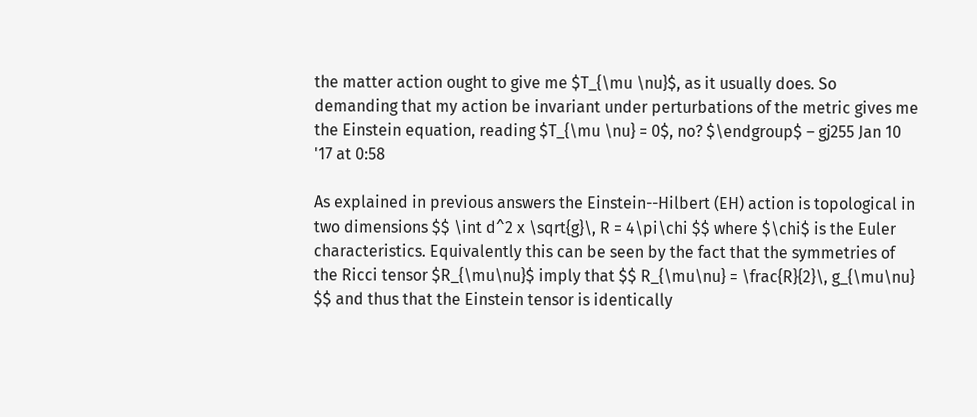the matter action ought to give me $T_{\mu \nu}$, as it usually does. So demanding that my action be invariant under perturbations of the metric gives me the Einstein equation, reading $T_{\mu \nu} = 0$, no? $\endgroup$ – gj255 Jan 10 '17 at 0:58

As explained in previous answers the Einstein--Hilbert (EH) action is topological in two dimensions $$ \int d^2 x \sqrt{g}\, R = 4\pi\chi $$ where $\chi$ is the Euler characteristics. Equivalently this can be seen by the fact that the symmetries of the Ricci tensor $R_{\mu\nu}$ imply that $$ R_{\mu\nu} = \frac{R}{2}\, g_{\mu\nu} $$ and thus that the Einstein tensor is identically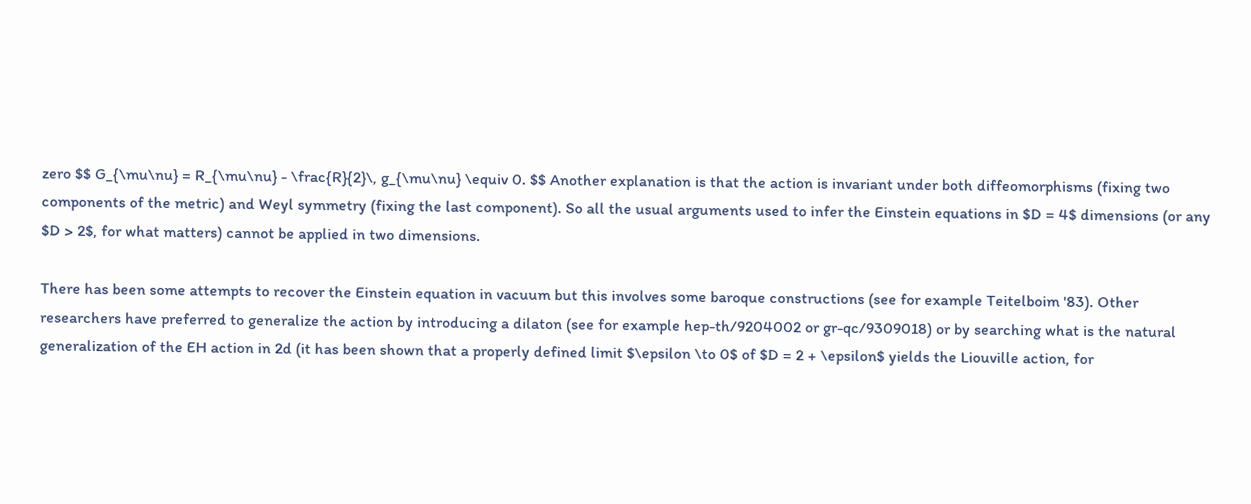zero $$ G_{\mu\nu} = R_{\mu\nu} - \frac{R}{2}\, g_{\mu\nu} \equiv 0. $$ Another explanation is that the action is invariant under both diffeomorphisms (fixing two components of the metric) and Weyl symmetry (fixing the last component). So all the usual arguments used to infer the Einstein equations in $D = 4$ dimensions (or any $D > 2$, for what matters) cannot be applied in two dimensions.

There has been some attempts to recover the Einstein equation in vacuum but this involves some baroque constructions (see for example Teitelboim '83). Other researchers have preferred to generalize the action by introducing a dilaton (see for example hep-th/9204002 or gr-qc/9309018) or by searching what is the natural generalization of the EH action in 2d (it has been shown that a properly defined limit $\epsilon \to 0$ of $D = 2 + \epsilon$ yields the Liouville action, for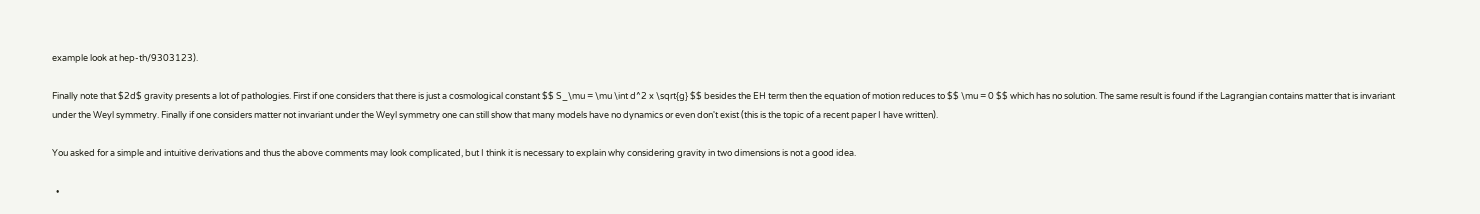example look at hep-th/9303123).

Finally note that $2d$ gravity presents a lot of pathologies. First if one considers that there is just a cosmological constant $$ S_\mu = \mu \int d^2 x \sqrt{g} $$ besides the EH term then the equation of motion reduces to $$ \mu = 0 $$ which has no solution. The same result is found if the Lagrangian contains matter that is invariant under the Weyl symmetry. Finally if one considers matter not invariant under the Weyl symmetry one can still show that many models have no dynamics or even don't exist (this is the topic of a recent paper I have written).

You asked for a simple and intuitive derivations and thus the above comments may look complicated, but I think it is necessary to explain why considering gravity in two dimensions is not a good idea.

  •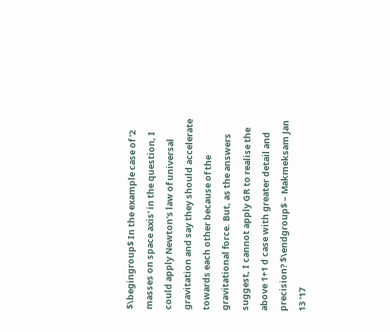$\begingroup$ In the example case of '2 masses on space axis' in the question, I could apply Newton's law of universal gravitation and say they should accelerate towards each other because of the gravitational force. But, as the answers suggest, I cannot apply GR to realise the above 1+1 d case with greater detail and precision? $\endgroup$ – Makmeksam Jan 13 '17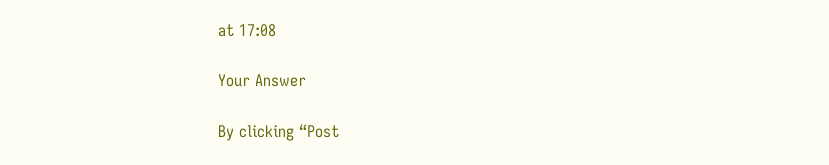at 17:08

Your Answer

By clicking “Post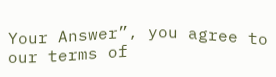Your Answer”, you agree to our terms of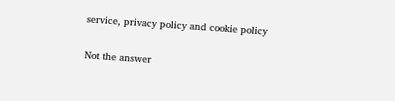service, privacy policy and cookie policy

Not the answer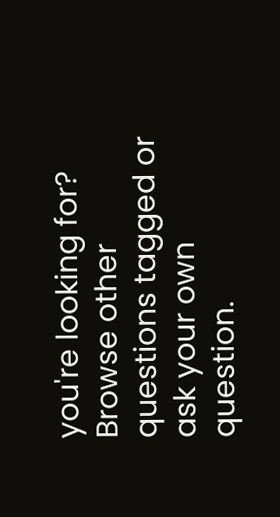you're looking for? Browse other questions tagged or ask your own question.